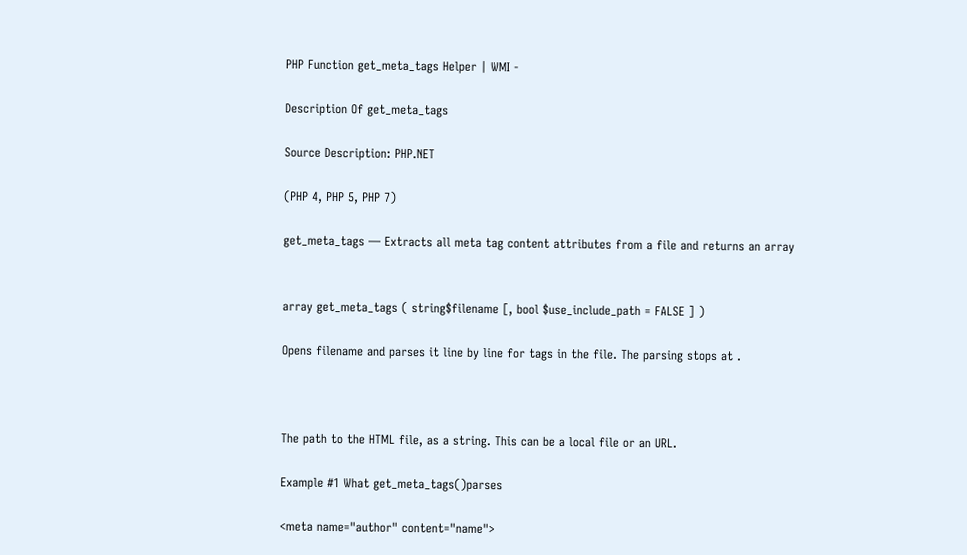PHP Function get_meta_tags Helper | WMI -

Description Of get_meta_tags

Source Description: PHP.NET

(PHP 4, PHP 5, PHP 7)

get_meta_tags — Extracts all meta tag content attributes from a file and returns an array


array get_meta_tags ( string$filename [, bool $use_include_path = FALSE ] )

Opens filename and parses it line by line for tags in the file. The parsing stops at .



The path to the HTML file, as a string. This can be a local file or an URL.

Example #1 What get_meta_tags()parses

<meta name="author" content="name">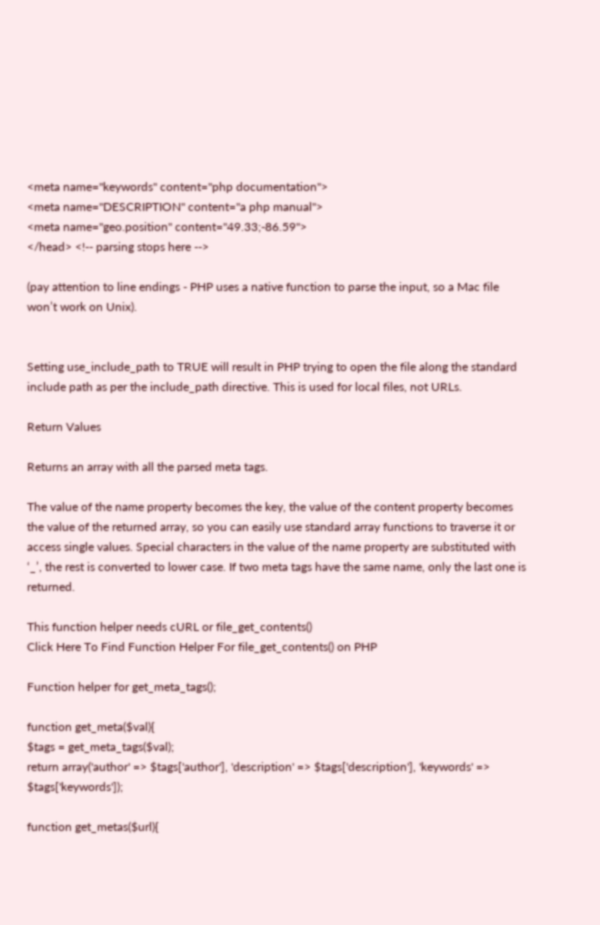<meta name="keywords" content="php documentation">
<meta name="DESCRIPTION" content="a php manual">
<meta name="geo.position" content="49.33;-86.59">
</head> <!-- parsing stops here -->

(pay attention to line endings - PHP uses a native function to parse the input, so a Mac file won’t work on Unix).


Setting use_include_path to TRUE will result in PHP trying to open the file along the standard include path as per the include_path directive. This is used for local files, not URLs.

Return Values

Returns an array with all the parsed meta tags.

The value of the name property becomes the key, the value of the content property becomes the value of the returned array, so you can easily use standard array functions to traverse it or access single values. Special characters in the value of the name property are substituted with ‘_’, the rest is converted to lower case. If two meta tags have the same name, only the last one is returned.

This function helper needs cURL or file_get_contents()
Click Here To Find Function Helper For file_get_contents() on PHP

Function helper for get_meta_tags();

function get_meta($val){
$tags = get_meta_tags($val);
return array('author' => $tags['author'], 'description' => $tags['description'], 'keywords' => $tags['keywords']);

function get_metas($url){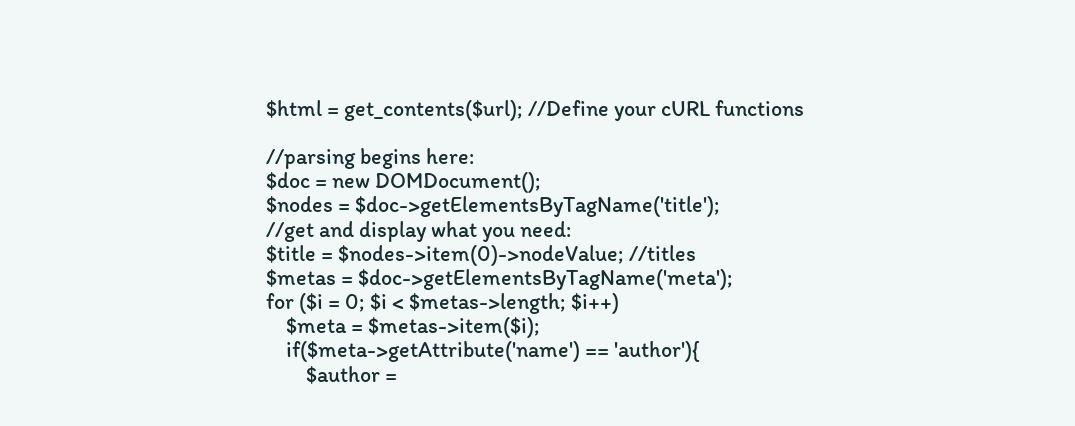$html = get_contents($url); //Define your cURL functions

//parsing begins here:
$doc = new DOMDocument();
$nodes = $doc->getElementsByTagName('title');
//get and display what you need:
$title = $nodes->item(0)->nodeValue; //titles
$metas = $doc->getElementsByTagName('meta');
for ($i = 0; $i < $metas->length; $i++)
    $meta = $metas->item($i);
    if($meta->getAttribute('name') == 'author'){
        $author =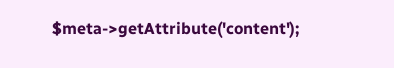$meta->getAttribute('content');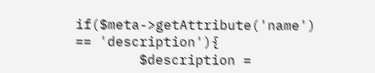if($meta->getAttribute('name') == 'description'){
        $description =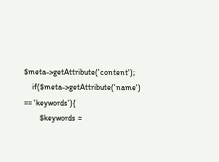$meta->getAttribute('content');
    if($meta->getAttribute('name') == 'keywords'){
        $keywords =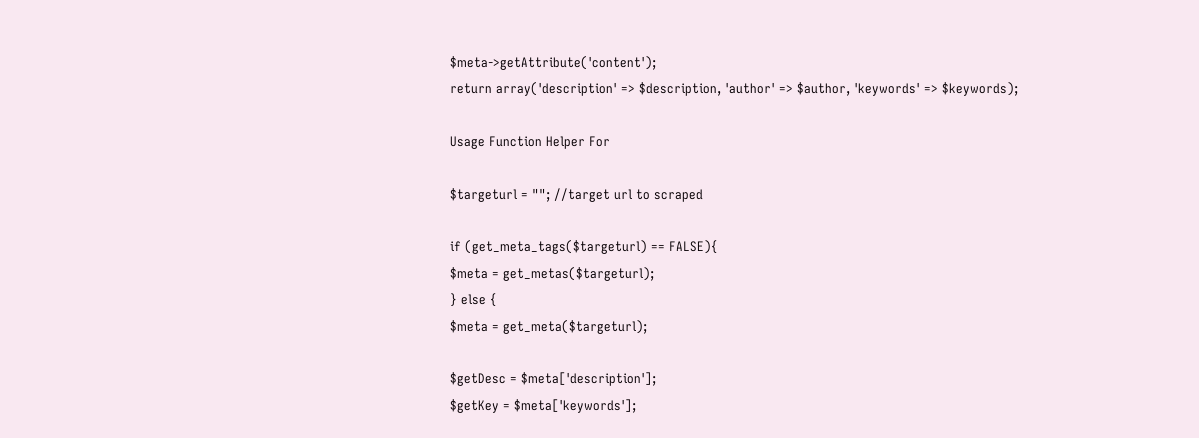$meta->getAttribute('content');
return array('description' => $description, 'author' => $author, 'keywords' => $keywords);

Usage Function Helper For

$targeturl = ""; //target url to scraped

if (get_meta_tags($targeturl) == FALSE){
$meta = get_metas($targeturl);
} else {
$meta = get_meta($targeturl);

$getDesc = $meta['description'];
$getKey = $meta['keywords'];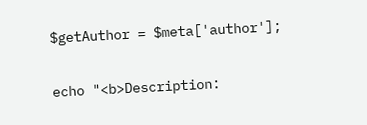$getAuthor = $meta['author'];

echo "<b>Description: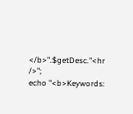</b>".$getDesc."<hr />";
echo "<b>Keywords: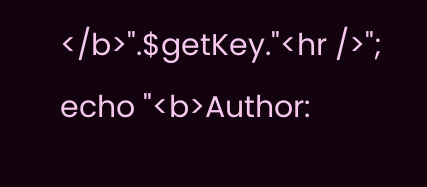</b>".$getKey."<hr />";
echo "<b>Author: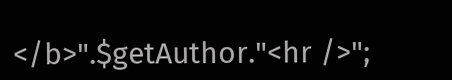</b>".$getAuthor."<hr />";